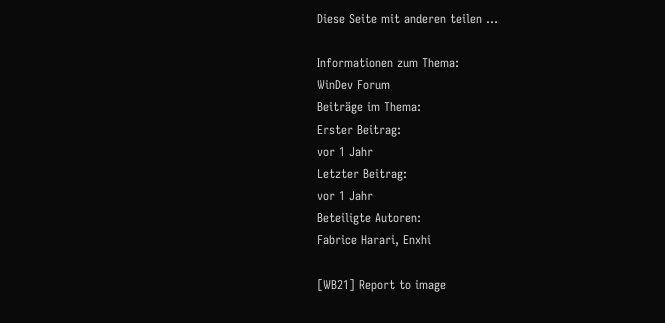Diese Seite mit anderen teilen ...

Informationen zum Thema:
WinDev Forum
Beiträge im Thema:
Erster Beitrag:
vor 1 Jahr
Letzter Beitrag:
vor 1 Jahr
Beteiligte Autoren:
Fabrice Harari, Enxhi

[WB21] Report to image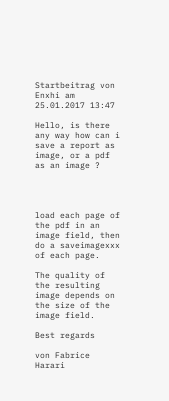Startbeitrag von Enxhi am 25.01.2017 13:47

Hello, is there any way how can i save a report as image, or a pdf as an image ?




load each page of the pdf in an image field, then do a saveimagexxx of each page.

The quality of the resulting image depends on the size of the image field.

Best regards

von Fabrice Harari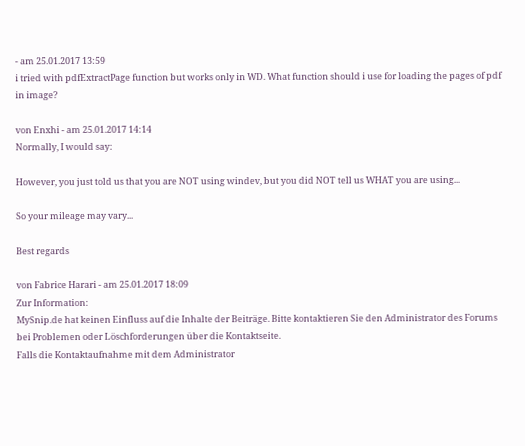- am 25.01.2017 13:59
i tried with pdfExtractPage function but works only in WD. What function should i use for loading the pages of pdf in image?

von Enxhi - am 25.01.2017 14:14
Normally, I would say:

However, you just told us that you are NOT using windev, but you did NOT tell us WHAT you are using...

So your mileage may vary...

Best regards

von Fabrice Harari - am 25.01.2017 18:09
Zur Information:
MySnip.de hat keinen Einfluss auf die Inhalte der Beiträge. Bitte kontaktieren Sie den Administrator des Forums bei Problemen oder Löschforderungen über die Kontaktseite.
Falls die Kontaktaufnahme mit dem Administrator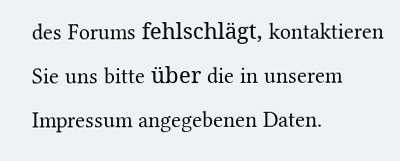des Forums fehlschlägt, kontaktieren Sie uns bitte über die in unserem Impressum angegebenen Daten.